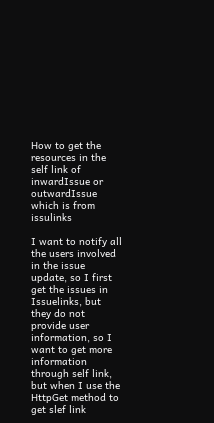How to get the resources in the self link of inwardIssue or outwardIssue which is from issulinks

I want to notify all the users involved in the issue update, so I first get the issues in Issuelinks, but they do not provide user information, so I want to get more information through self link, but when I use the HttpGet method to get slef link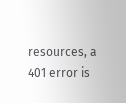resources, a 401 error is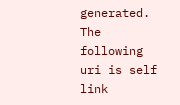generated. The following uri is self link